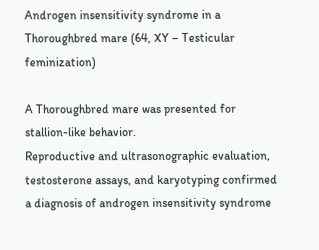Androgen insensitivity syndrome in a Thoroughbred mare (64, XY – Testicular feminization)

A Thoroughbred mare was presented for stallion-like behavior.
Reproductive and ultrasonographic evaluation, testosterone assays, and karyotyping confirmed a diagnosis of androgen insensitivity syndrome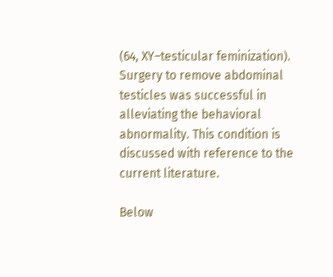(64, XY–testicular feminization).
Surgery to remove abdominal testicles was successful in alleviating the behavioral abnormality. This condition is discussed with reference to the current literature.

Below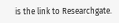is the link to Researchgate.